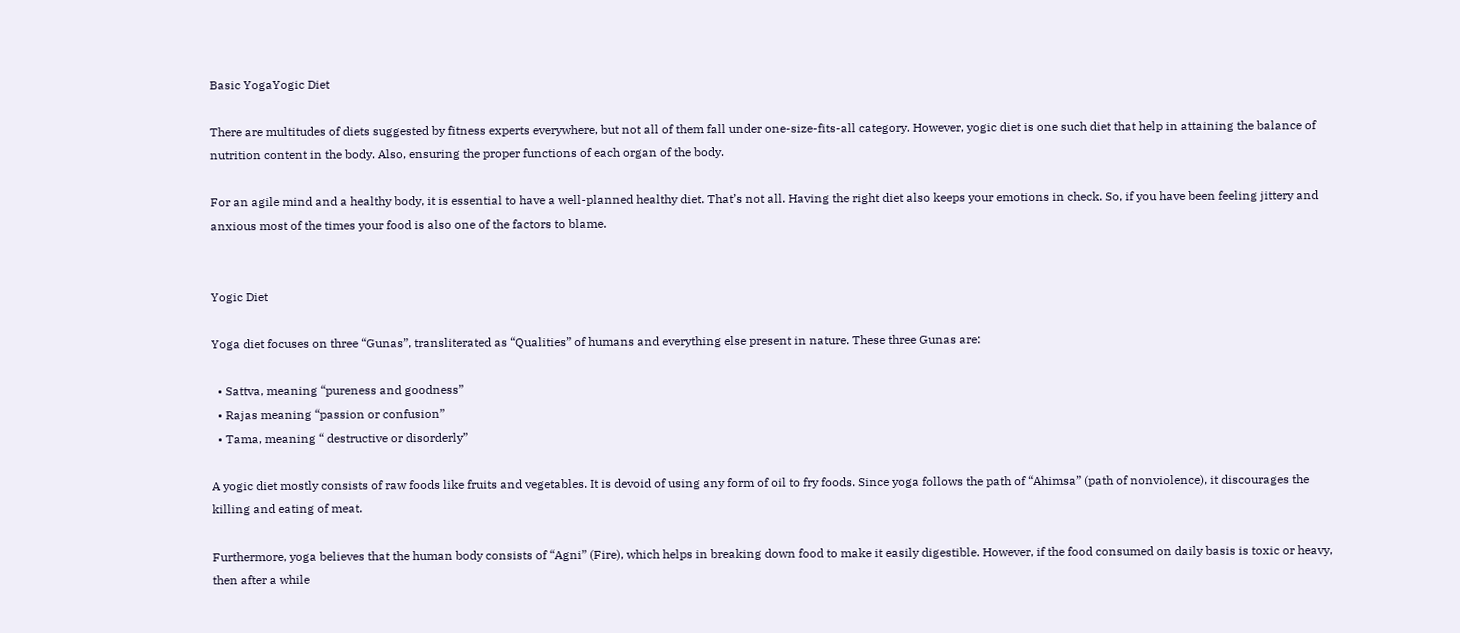Basic YogaYogic Diet

There are multitudes of diets suggested by fitness experts everywhere, but not all of them fall under one-size-fits-all category. However, yogic diet is one such diet that help in attaining the balance of nutrition content in the body. Also, ensuring the proper functions of each organ of the body.

For an agile mind and a healthy body, it is essential to have a well-planned healthy diet. That’s not all. Having the right diet also keeps your emotions in check. So, if you have been feeling jittery and anxious most of the times your food is also one of the factors to blame.


Yogic Diet

Yoga diet focuses on three “Gunas”, transliterated as “Qualities” of humans and everything else present in nature. These three Gunas are:

  • Sattva, meaning “pureness and goodness”
  • Rajas meaning “passion or confusion”
  • Tama, meaning “ destructive or disorderly”

A yogic diet mostly consists of raw foods like fruits and vegetables. It is devoid of using any form of oil to fry foods. Since yoga follows the path of “Ahimsa” (path of nonviolence), it discourages the killing and eating of meat.

Furthermore, yoga believes that the human body consists of “Agni” (Fire), which helps in breaking down food to make it easily digestible. However, if the food consumed on daily basis is toxic or heavy, then after a while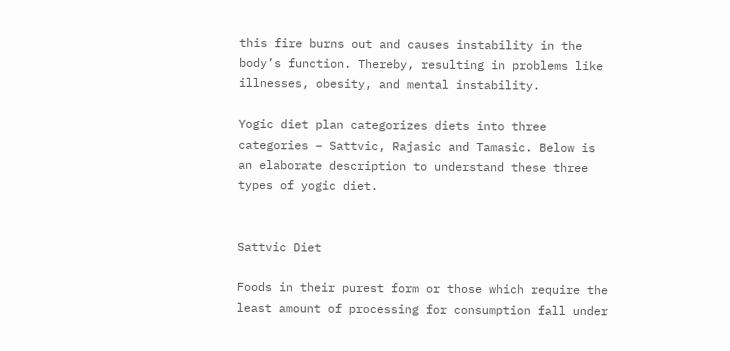this fire burns out and causes instability in the body’s function. Thereby, resulting in problems like illnesses, obesity, and mental instability.

Yogic diet plan categorizes diets into three categories – Sattvic, Rajasic and Tamasic. Below is an elaborate description to understand these three types of yogic diet.


Sattvic Diet

Foods in their purest form or those which require the least amount of processing for consumption fall under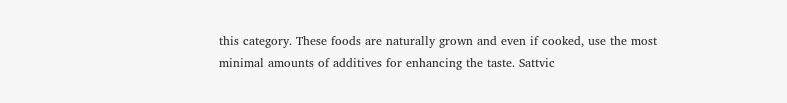this category. These foods are naturally grown and even if cooked, use the most minimal amounts of additives for enhancing the taste. Sattvic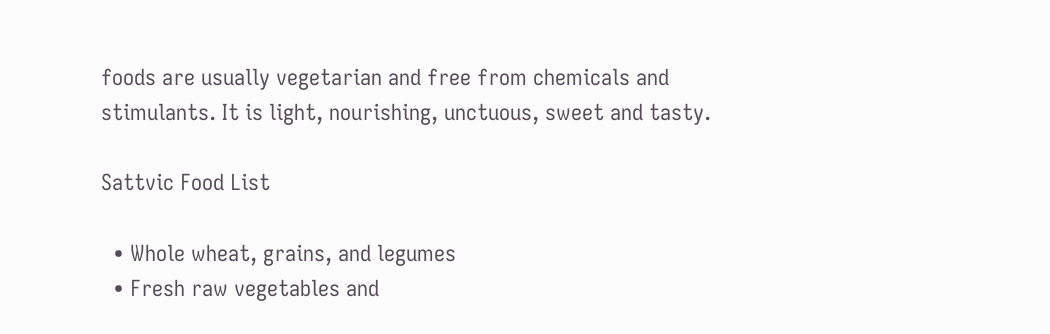foods are usually vegetarian and free from chemicals and stimulants. It is light, nourishing, unctuous, sweet and tasty.

Sattvic Food List

  • Whole wheat, grains, and legumes
  • Fresh raw vegetables and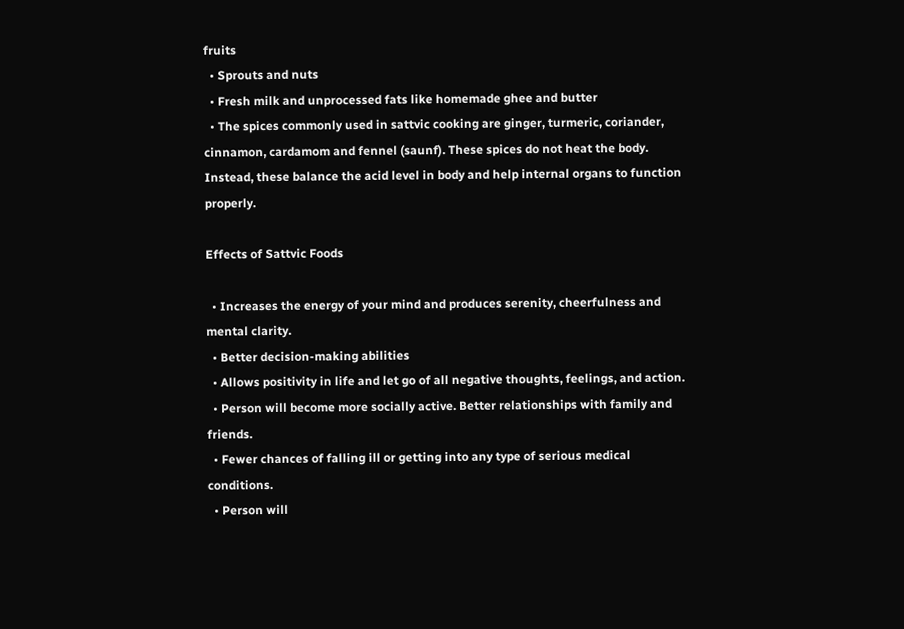fruits
  • Sprouts and nuts
  • Fresh milk and unprocessed fats like homemade ghee and butter
  • The spices commonly used in sattvic cooking are ginger, turmeric, coriander, cinnamon, cardamom and fennel (saunf). These spices do not heat the body. Instead, these balance the acid level in body and help internal organs to function properly.

Effects of Sattvic Foods

  • Increases the energy of your mind and produces serenity, cheerfulness and mental clarity.
  • Better decision-making abilities
  • Allows positivity in life and let go of all negative thoughts, feelings, and action.
  • Person will become more socially active. Better relationships with family and friends.
  • Fewer chances of falling ill or getting into any type of serious medical conditions.
  • Person will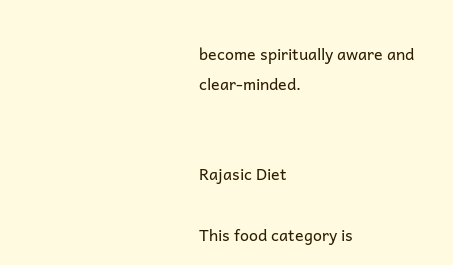become spiritually aware and clear-minded.


Rajasic Diet

This food category is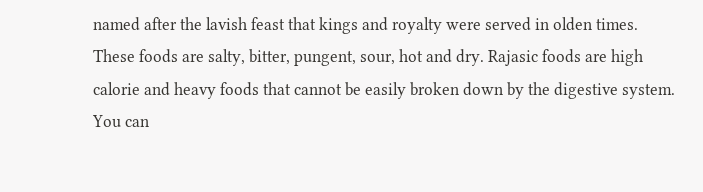named after the lavish feast that kings and royalty were served in olden times. These foods are salty, bitter, pungent, sour, hot and dry. Rajasic foods are high calorie and heavy foods that cannot be easily broken down by the digestive system. You can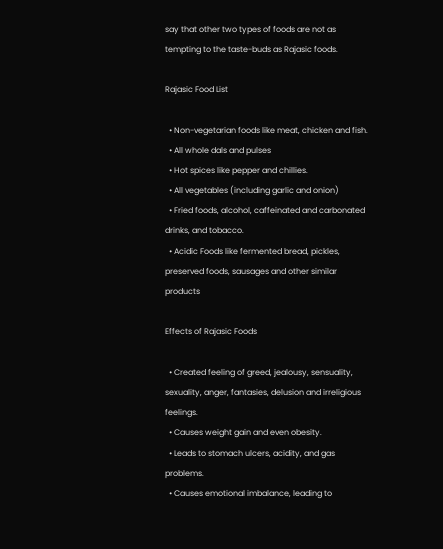say that other two types of foods are not as tempting to the taste-buds as Rajasic foods.

Rajasic Food List

  • Non-vegetarian foods like meat, chicken and fish.
  • All whole dals and pulses
  • Hot spices like pepper and chillies.
  • All vegetables (including garlic and onion)
  • Fried foods, alcohol, caffeinated and carbonated drinks, and tobacco.
  • Acidic Foods like fermented bread, pickles, preserved foods, sausages and other similar products

Effects of Rajasic Foods

  • Created feeling of greed, jealousy, sensuality, sexuality, anger, fantasies, delusion and irreligious feelings.
  • Causes weight gain and even obesity.
  • Leads to stomach ulcers, acidity, and gas problems.
  • Causes emotional imbalance, leading to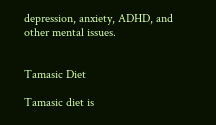depression, anxiety, ADHD, and other mental issues.


Tamasic Diet

Tamasic diet is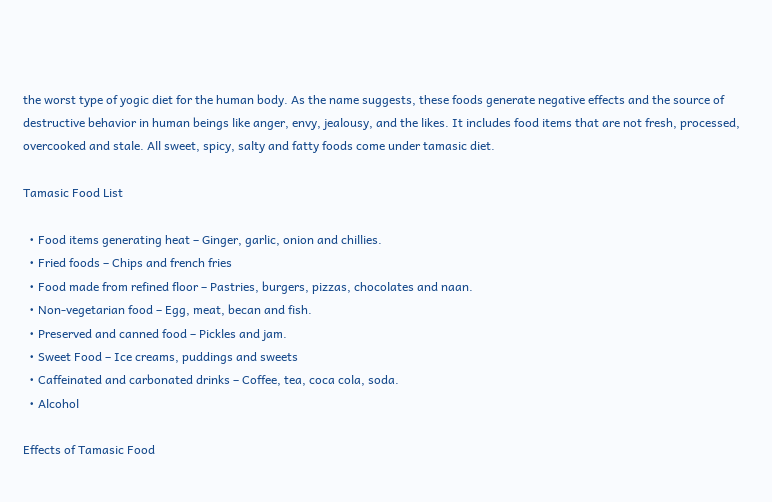the worst type of yogic diet for the human body. As the name suggests, these foods generate negative effects and the source of destructive behavior in human beings like anger, envy, jealousy, and the likes. It includes food items that are not fresh, processed, overcooked and stale. All sweet, spicy, salty and fatty foods come under tamasic diet.

Tamasic Food List

  • Food items generating heat – Ginger, garlic, onion and chillies.
  • Fried foods – Chips and french fries
  • Food made from refined floor – Pastries, burgers, pizzas, chocolates and naan.
  • Non-vegetarian food – Egg, meat, becan and fish.
  • Preserved and canned food – Pickles and jam.
  • Sweet Food – Ice creams, puddings and sweets
  • Caffeinated and carbonated drinks – Coffee, tea, coca cola, soda.
  • Alcohol

Effects of Tamasic Food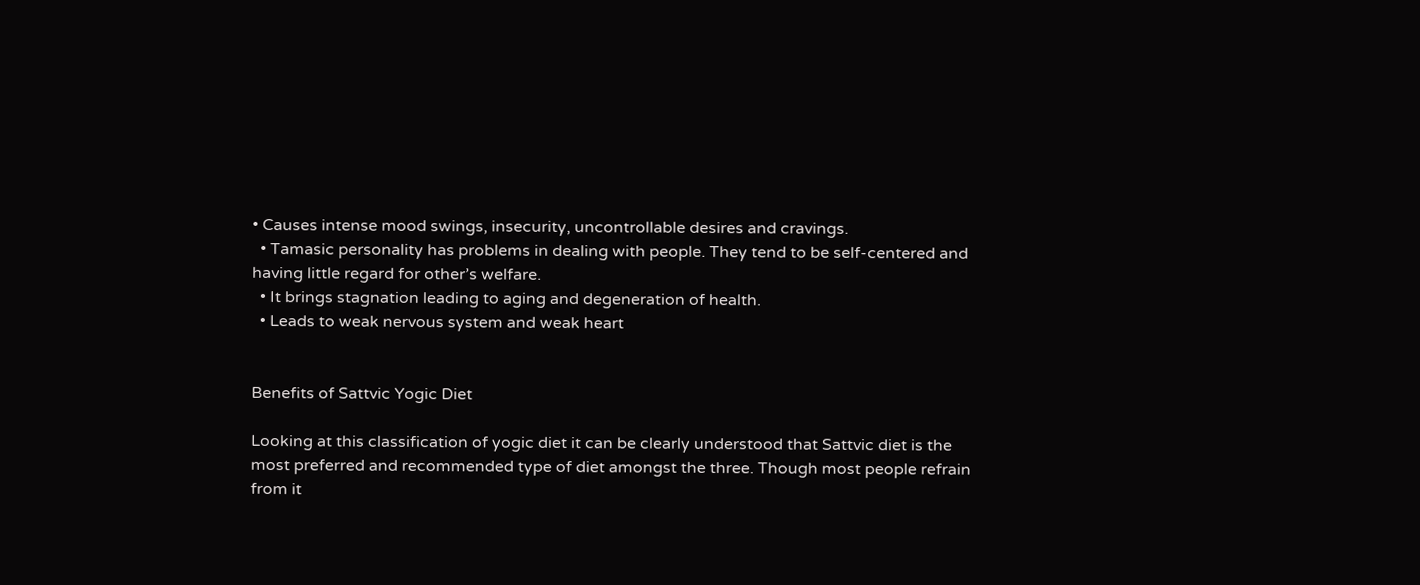• Causes intense mood swings, insecurity, uncontrollable desires and cravings.
  • Tamasic personality has problems in dealing with people. They tend to be self-centered and having little regard for other’s welfare.
  • It brings stagnation leading to aging and degeneration of health.
  • Leads to weak nervous system and weak heart


Benefits of Sattvic Yogic Diet

Looking at this classification of yogic diet it can be clearly understood that Sattvic diet is the most preferred and recommended type of diet amongst the three. Though most people refrain from it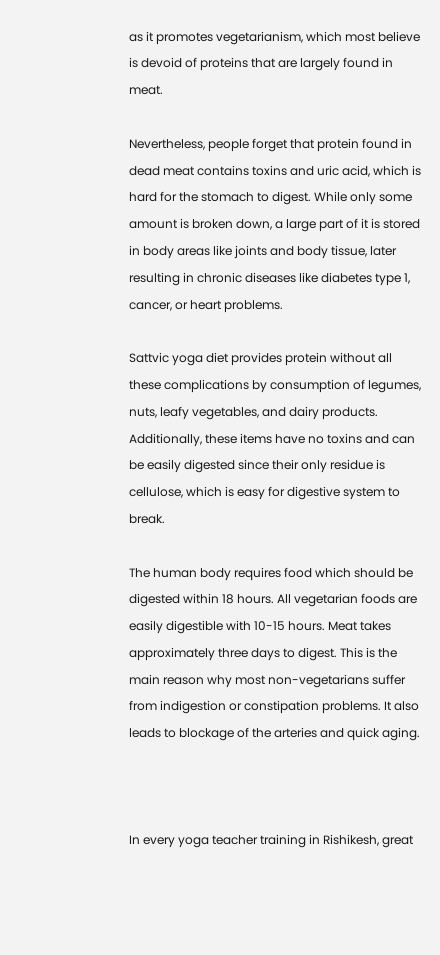as it promotes vegetarianism, which most believe is devoid of proteins that are largely found in meat.

Nevertheless, people forget that protein found in dead meat contains toxins and uric acid, which is hard for the stomach to digest. While only some amount is broken down, a large part of it is stored in body areas like joints and body tissue, later resulting in chronic diseases like diabetes type 1, cancer, or heart problems.

Sattvic yoga diet provides protein without all these complications by consumption of legumes, nuts, leafy vegetables, and dairy products. Additionally, these items have no toxins and can be easily digested since their only residue is cellulose, which is easy for digestive system to break.

The human body requires food which should be digested within 18 hours. All vegetarian foods are easily digestible with 10-15 hours. Meat takes approximately three days to digest. This is the main reason why most non-vegetarians suffer from indigestion or constipation problems. It also leads to blockage of the arteries and quick aging.



In every yoga teacher training in Rishikesh, great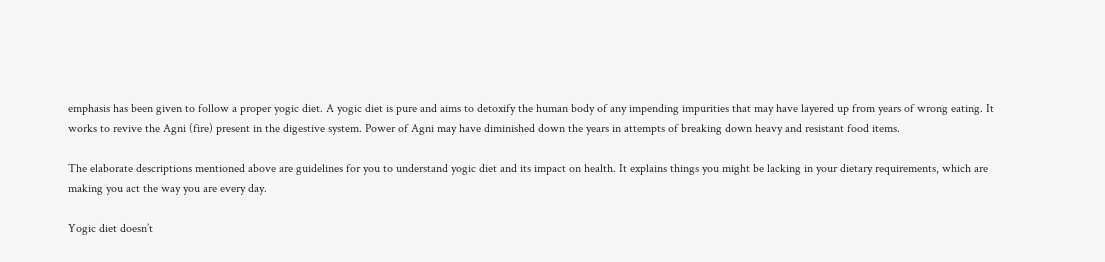emphasis has been given to follow a proper yogic diet. A yogic diet is pure and aims to detoxify the human body of any impending impurities that may have layered up from years of wrong eating. It works to revive the Agni (fire) present in the digestive system. Power of Agni may have diminished down the years in attempts of breaking down heavy and resistant food items.

The elaborate descriptions mentioned above are guidelines for you to understand yogic diet and its impact on health. It explains things you might be lacking in your dietary requirements, which are making you act the way you are every day.

Yogic diet doesn’t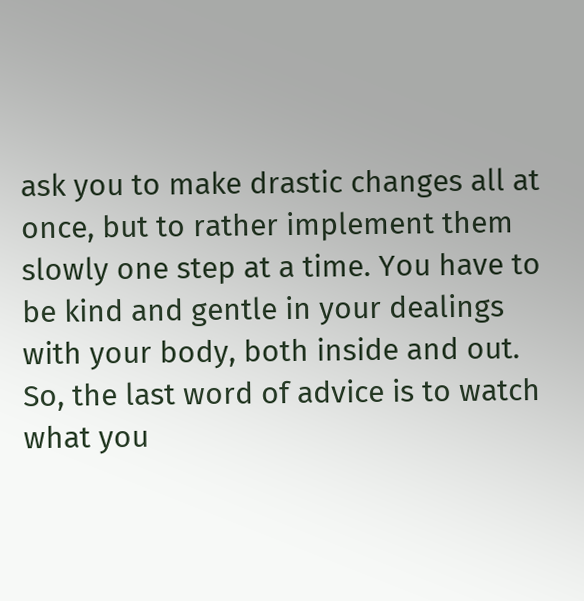ask you to make drastic changes all at once, but to rather implement them slowly one step at a time. You have to be kind and gentle in your dealings with your body, both inside and out. So, the last word of advice is to watch what you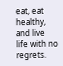eat, eat healthy, and live life with no regrets.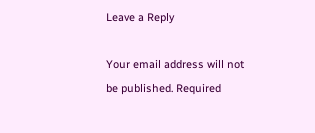Leave a Reply

Your email address will not be published. Required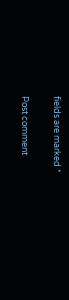fields are marked *

Post comment